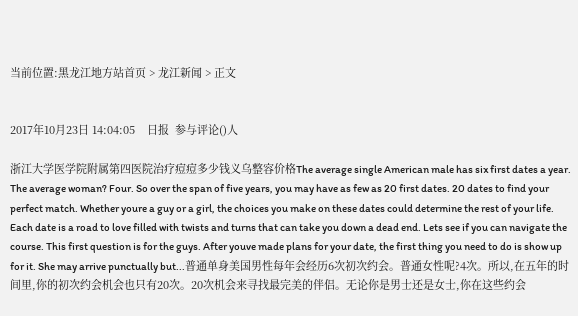当前位置:黑龙江地方站首页 > 龙江新闻 > 正文


2017年10月23日 14:04:05    日报  参与评论()人

浙江大学医学院附属第四医院治疗痘痘多少钱义乌整容价格The average single American male has six first dates a year. The average woman? Four. So over the span of five years, you may have as few as 20 first dates. 20 dates to find your perfect match. Whether youre a guy or a girl, the choices you make on these dates could determine the rest of your life. Each date is a road to love filled with twists and turns that can take you down a dead end. Lets see if you can navigate the course. This first question is for the guys. After youve made plans for your date, the first thing you need to do is show up for it. She may arrive punctually but...普通单身美国男性每年会经历6次初次约会。普通女性呢?4次。所以,在五年的时间里,你的初次约会机会也只有20次。20次机会来寻找最完美的伴侣。无论你是男士还是女士,你在这些约会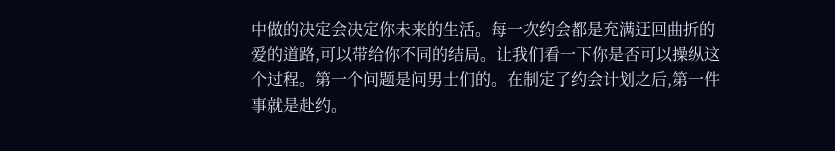中做的决定会决定你未来的生活。每一次约会都是充满迂回曲折的爱的道路,可以带给你不同的结局。让我们看一下你是否可以操纵这个过程。第一个问题是问男士们的。在制定了约会计划之后,第一件事就是赴约。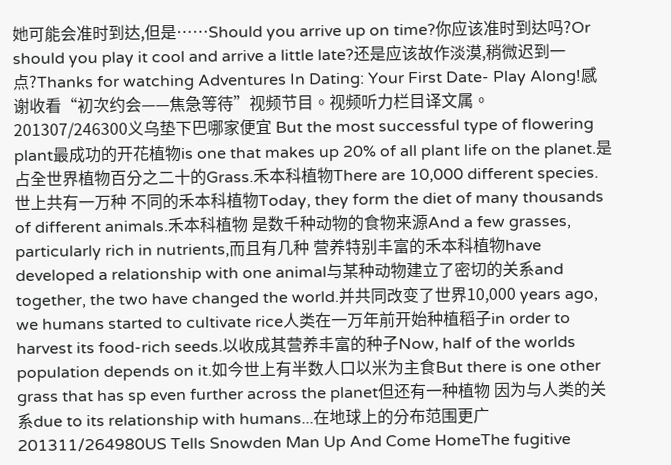她可能会准时到达,但是……Should you arrive up on time?你应该准时到达吗?Or should you play it cool and arrive a little late?还是应该故作淡漠,稍微迟到一点?Thanks for watching Adventures In Dating: Your First Date- Play Along!感谢收看“初次约会——焦急等待”视频节目。视频听力栏目译文属。201307/246300义乌垫下巴哪家便宜 But the most successful type of flowering plant最成功的开花植物is one that makes up 20% of all plant life on the planet.是占全世界植物百分之二十的Grass.禾本科植物There are 10,000 different species.世上共有一万种 不同的禾本科植物Today, they form the diet of many thousands of different animals.禾本科植物 是数千种动物的食物来源And a few grasses, particularly rich in nutrients,而且有几种 营养特别丰富的禾本科植物have developed a relationship with one animal与某种动物建立了密切的关系and together, the two have changed the world.并共同改变了世界10,000 years ago, we humans started to cultivate rice人类在一万年前开始种植稻子in order to harvest its food-rich seeds.以收成其营养丰富的种子Now, half of the worlds population depends on it.如今世上有半数人口以米为主食But there is one other grass that has sp even further across the planet但还有一种植物 因为与人类的关系due to its relationship with humans...在地球上的分布范围更广201311/264980US Tells Snowden Man Up And Come HomeThe fugitive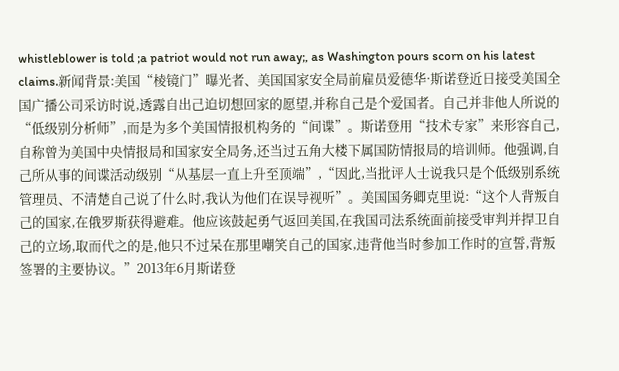whistleblower is told ;a patriot would not run away;, as Washington pours scorn on his latest claims.新闻背景:美国“棱镜门”曝光者、美国国家安全局前雇员爱德华·斯诺登近日接受美国全国广播公司采访时说,透露自出己迫切想回家的愿望,并称自己是个爱国者。自己并非他人所说的“低级别分析师”,而是为多个美国情报机构务的“间谍”。斯诺登用“技术专家”来形容自己,自称曾为美国中央情报局和国家安全局务,还当过五角大楼下属国防情报局的培训师。他强调,自己所从事的间谍活动级别“从基层一直上升至顶端”,“因此,当批评人士说我只是个低级别系统管理员、不清楚自己说了什么时,我认为他们在误导视听”。美国国务卿克里说:“这个人背叛自己的国家,在俄罗斯获得避难。他应该鼓起勇气返回美国,在我国司法系统面前接受审判并捍卫自己的立场,取而代之的是,他只不过呆在那里嘲笑自己的国家,违背他当时参加工作时的宣誓,背叛签署的主要协议。”2013年6月斯诺登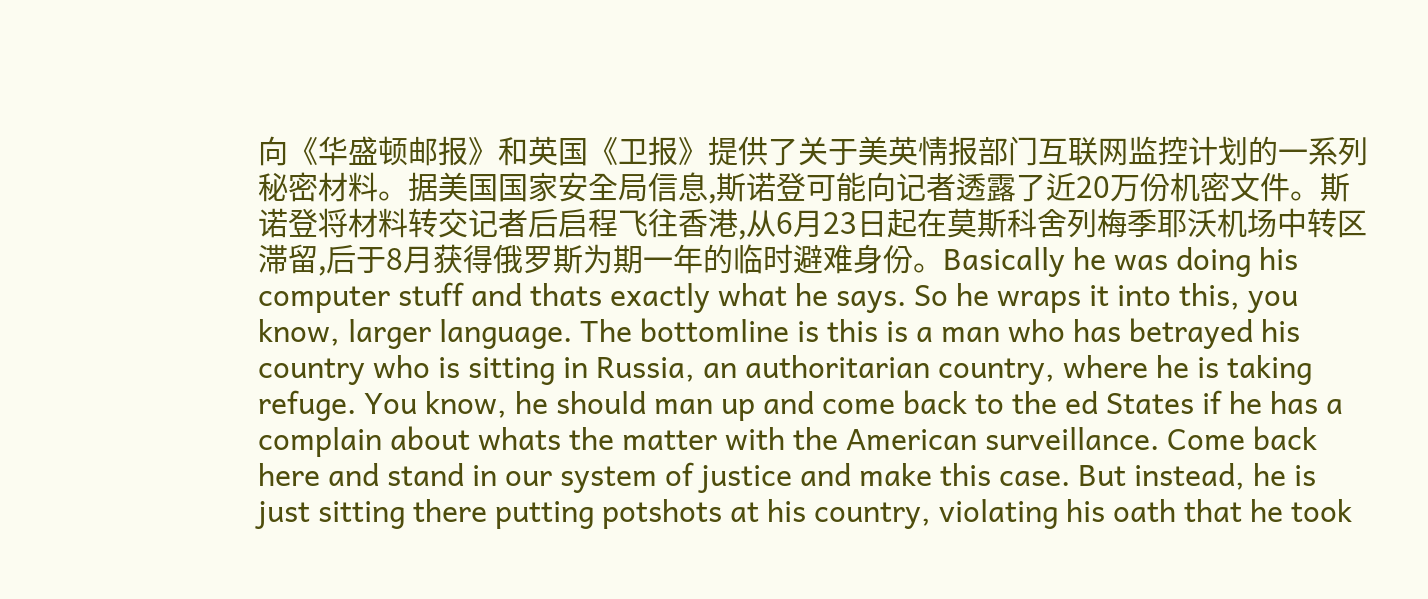向《华盛顿邮报》和英国《卫报》提供了关于美英情报部门互联网监控计划的一系列秘密材料。据美国国家安全局信息,斯诺登可能向记者透露了近20万份机密文件。斯诺登将材料转交记者后启程飞往香港,从6月23日起在莫斯科舍列梅季耶沃机场中转区滞留,后于8月获得俄罗斯为期一年的临时避难身份。Basically he was doing his computer stuff and thats exactly what he says. So he wraps it into this, you know, larger language. The bottomline is this is a man who has betrayed his country who is sitting in Russia, an authoritarian country, where he is taking refuge. You know, he should man up and come back to the ed States if he has a complain about whats the matter with the American surveillance. Come back here and stand in our system of justice and make this case. But instead, he is just sitting there putting potshots at his country, violating his oath that he took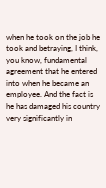when he took on the job he took and betraying, I think, you know, fundamental agreement that he entered into when he became an employee. And the fact is he has damaged his country very significantly in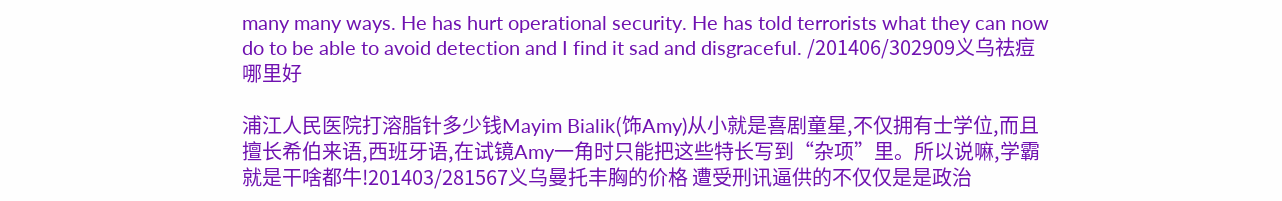many many ways. He has hurt operational security. He has told terrorists what they can now do to be able to avoid detection and I find it sad and disgraceful. /201406/302909义乌祛痘哪里好

浦江人民医院打溶脂针多少钱Mayim Bialik(饰Amy)从小就是喜剧童星,不仅拥有士学位,而且擅长希伯来语,西班牙语,在试镜Amy一角时只能把这些特长写到“杂项”里。所以说嘛,学霸就是干啥都牛!201403/281567义乌曼托丰胸的价格 遭受刑讯逼供的不仅仅是是政治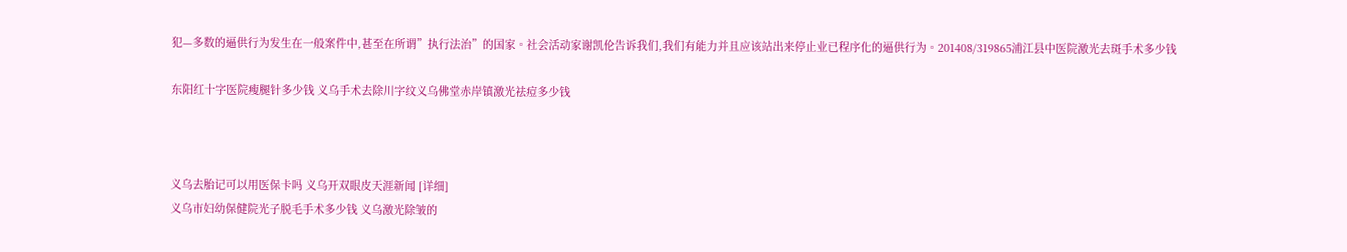犯—多数的逼供行为发生在一般案件中,甚至在所谓”执行法治”的国家。社会活动家谢凯伦告诉我们,我们有能力并且应该站出来停止业已程序化的逼供行为。201408/319865浦江县中医院激光去斑手术多少钱

东阳红十字医院瘦腿针多少钱 义乌手术去除川字纹义乌佛堂赤岸镇激光祛痘多少钱



义乌去胎记可以用医保卡吗 义乌开双眼皮天涯新闻 [详细]
义乌市妇幼保健院光子脱毛手术多少钱 义乌激光除皱的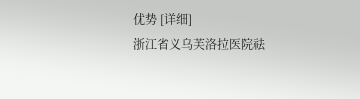优势 [详细]
浙江省义乌芙洛拉医院祛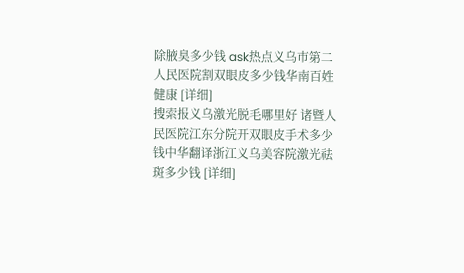除腋臭多少钱 ask热点义乌市第二人民医院割双眼皮多少钱华南百姓健康 [详细]
搜索报义乌激光脱毛哪里好 诸暨人民医院江东分院开双眼皮手术多少钱中华翻译浙江义乌美容院激光祛斑多少钱 [详细]